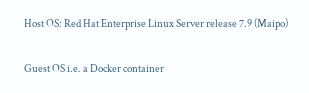Host OS: Red Hat Enterprise Linux Server release 7.9 (Maipo)

Guest OS i.e. a Docker container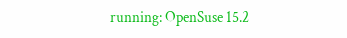running: OpenSuse 15.2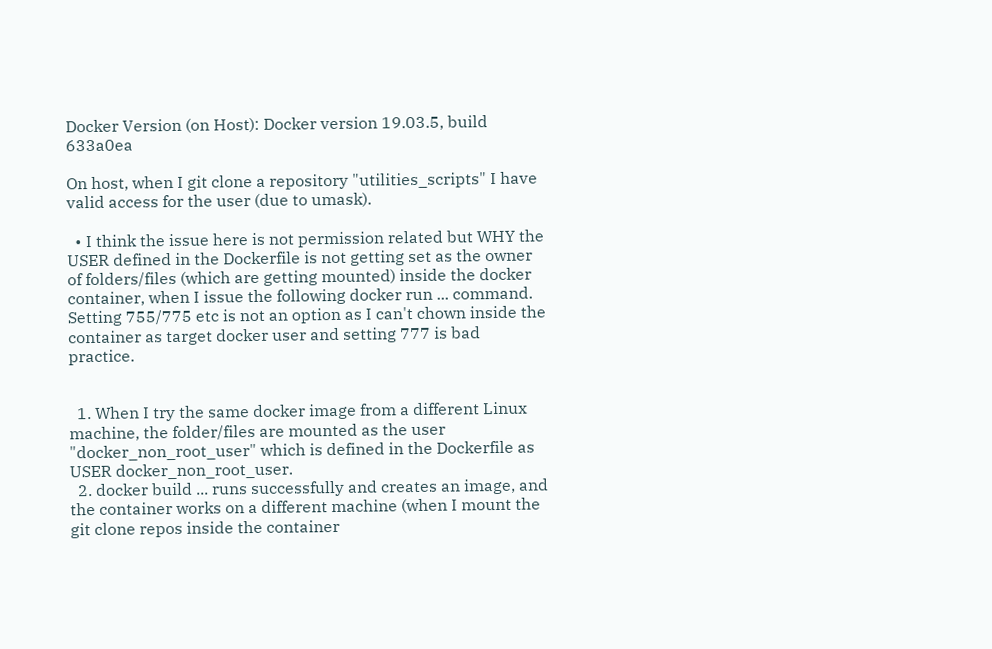Docker Version (on Host): Docker version 19.03.5, build 633a0ea

On host, when I git clone a repository "utilities_scripts" I have valid access for the user (due to umask).

  • I think the issue here is not permission related but WHY the USER defined in the Dockerfile is not getting set as the owner of folders/files (which are getting mounted) inside the docker container, when I issue the following docker run ... command. Setting 755/775 etc is not an option as I can't chown inside the container as target docker user and setting 777 is bad practice.


  1. When I try the same docker image from a different Linux machine, the folder/files are mounted as the user "docker_non_root_user" which is defined in the Dockerfile as USER docker_non_root_user.
  2. docker build ... runs successfully and creates an image, and the container works on a different machine (when I mount the git clone repos inside the container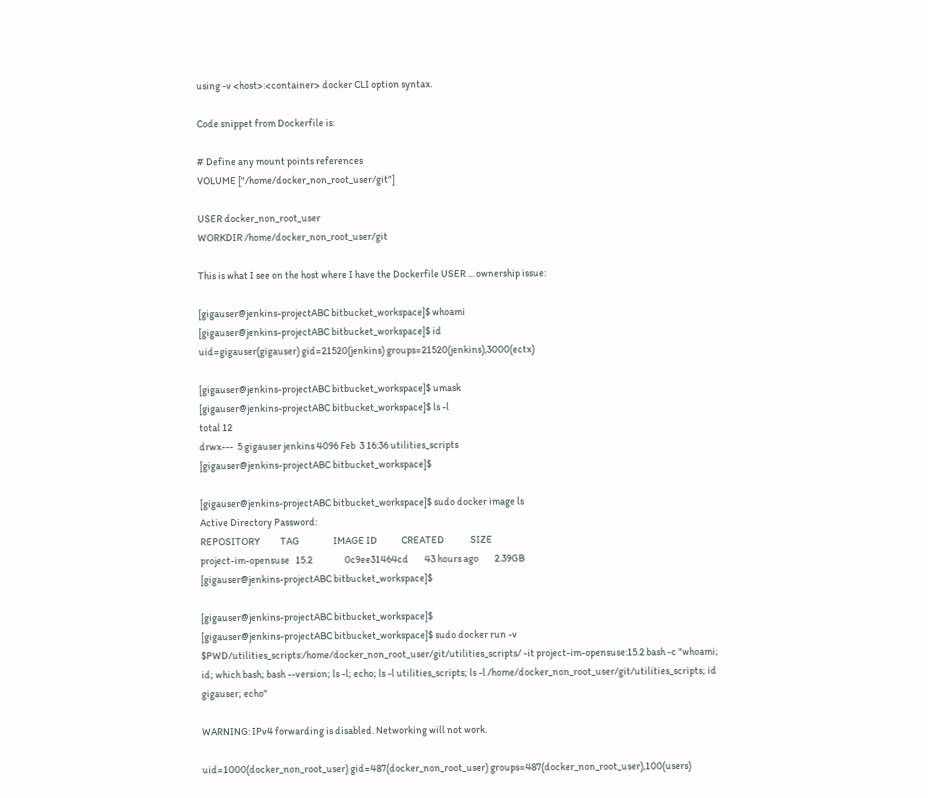using -v <host>:<container> docker CLI option syntax.

Code snippet from Dockerfile is:

# Define any mount points references
VOLUME ["/home/docker_non_root_user/git"]

USER docker_non_root_user
WORKDIR /home/docker_non_root_user/git

This is what I see on the host where I have the Dockerfile USER ... ownership issue:

[gigauser@jenkins-projectABC bitbucket_workspace]$ whoami
[gigauser@jenkins-projectABC bitbucket_workspace]$ id
uid=gigauser(gigauser) gid=21520(jenkins) groups=21520(jenkins),3000(ectx)

[gigauser@jenkins-projectABC bitbucket_workspace]$ umask
[gigauser@jenkins-projectABC bitbucket_workspace]$ ls -l
total 12
drwx---  5 gigauser jenkins 4096 Feb  3 16:36 utilities_scripts
[gigauser@jenkins-projectABC bitbucket_workspace]$

[gigauser@jenkins-projectABC bitbucket_workspace]$ sudo docker image ls
Active Directory Password:
REPOSITORY          TAG                 IMAGE ID            CREATED             SIZE
project-im-opensuse   15.2                0c9ee31464cd        43 hours ago        2.39GB
[gigauser@jenkins-projectABC bitbucket_workspace]$

[gigauser@jenkins-projectABC bitbucket_workspace]$
[gigauser@jenkins-projectABC bitbucket_workspace]$ sudo docker run -v $PWD/utilities_scripts:/home/docker_non_root_user/git/utilities_scripts/ -it project-im-opensuse:15.2 bash -c "whoami; id; which bash; bash --version; ls -l; echo; ls -l utilities_scripts; ls -l /home/docker_non_root_user/git/utilities_scripts; id gigauser; echo"

WARNING: IPv4 forwarding is disabled. Networking will not work.

uid=1000(docker_non_root_user) gid=487(docker_non_root_user) groups=487(docker_non_root_user),100(users)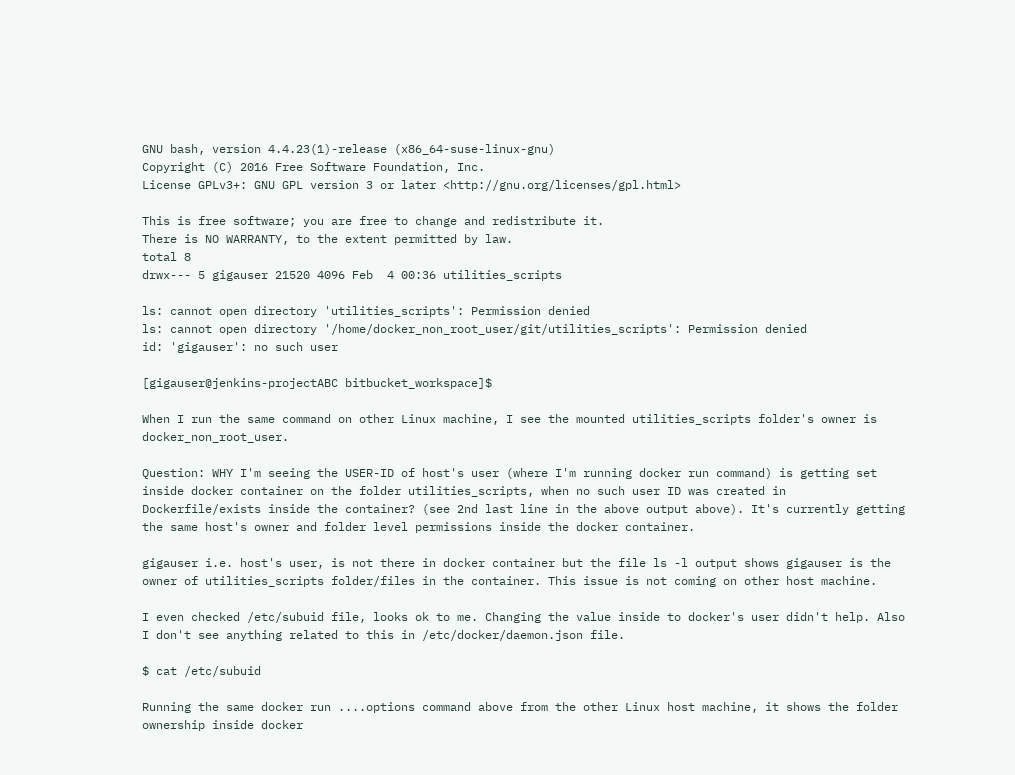GNU bash, version 4.4.23(1)-release (x86_64-suse-linux-gnu)
Copyright (C) 2016 Free Software Foundation, Inc.
License GPLv3+: GNU GPL version 3 or later <http://gnu.org/licenses/gpl.html>

This is free software; you are free to change and redistribute it.
There is NO WARRANTY, to the extent permitted by law.
total 8
drwx--- 5 gigauser 21520 4096 Feb  4 00:36 utilities_scripts

ls: cannot open directory 'utilities_scripts': Permission denied
ls: cannot open directory '/home/docker_non_root_user/git/utilities_scripts': Permission denied
id: 'gigauser': no such user

[gigauser@jenkins-projectABC bitbucket_workspace]$

When I run the same command on other Linux machine, I see the mounted utilities_scripts folder's owner is docker_non_root_user.

Question: WHY I'm seeing the USER-ID of host's user (where I'm running docker run command) is getting set inside docker container on the folder utilities_scripts, when no such user ID was created in Dockerfile/exists inside the container? (see 2nd last line in the above output above). It's currently getting the same host's owner and folder level permissions inside the docker container.

gigauser i.e. host's user, is not there in docker container but the file ls -l output shows gigauser is the owner of utilities_scripts folder/files in the container. This issue is not coming on other host machine.

I even checked /etc/subuid file, looks ok to me. Changing the value inside to docker's user didn't help. Also I don't see anything related to this in /etc/docker/daemon.json file.

$ cat /etc/subuid

Running the same docker run ....options command above from the other Linux host machine, it shows the folder ownership inside docker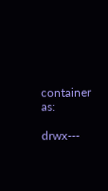container as:

drwx---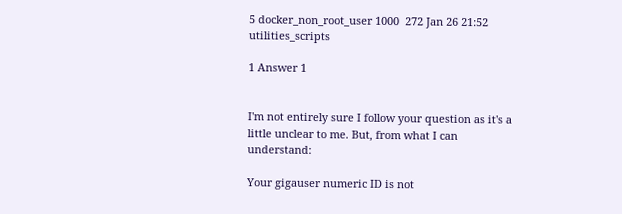5 docker_non_root_user 1000  272 Jan 26 21:52 utilities_scripts

1 Answer 1


I'm not entirely sure I follow your question as it's a little unclear to me. But, from what I can understand:

Your gigauser numeric ID is not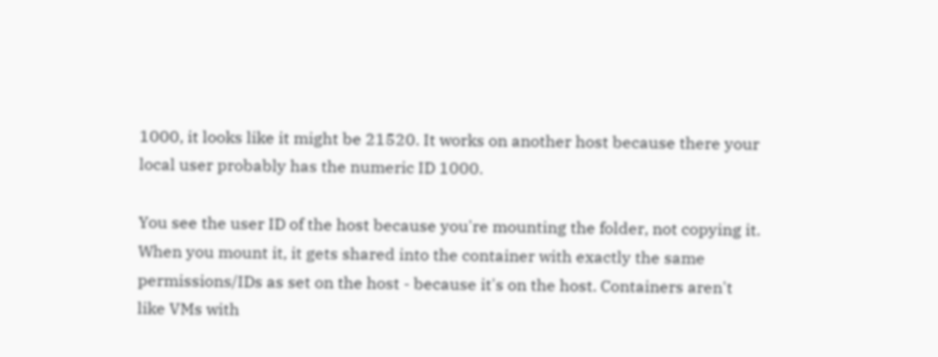1000, it looks like it might be 21520. It works on another host because there your local user probably has the numeric ID 1000.

You see the user ID of the host because you're mounting the folder, not copying it. When you mount it, it gets shared into the container with exactly the same permissions/IDs as set on the host - because it's on the host. Containers aren't like VMs with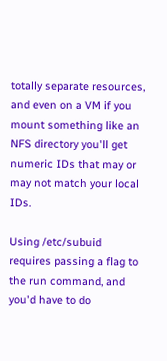totally separate resources, and even on a VM if you mount something like an NFS directory you'll get numeric IDs that may or may not match your local IDs.

Using /etc/subuid requires passing a flag to the run command, and you'd have to do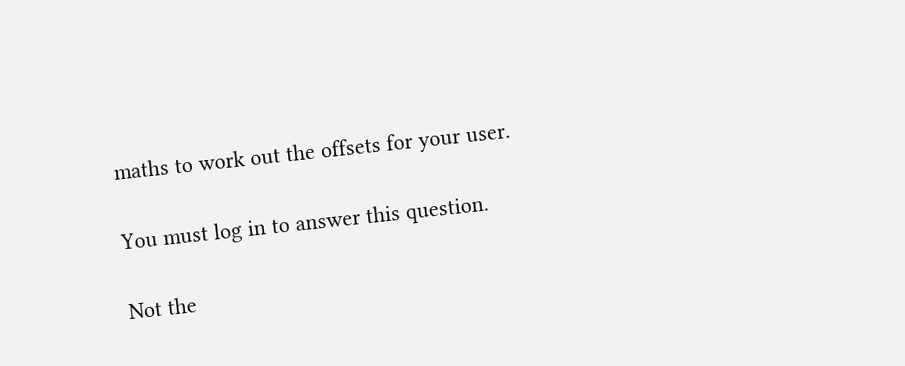maths to work out the offsets for your user.

You must log in to answer this question.

Not the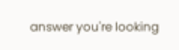answer you're looking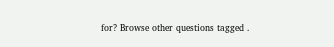for? Browse other questions tagged .